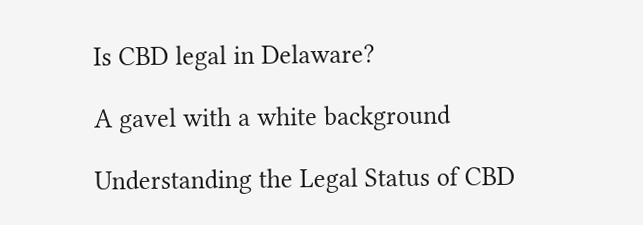Is CBD legal in Delaware?

A gavel with a white background

Understanding the Legal Status of CBD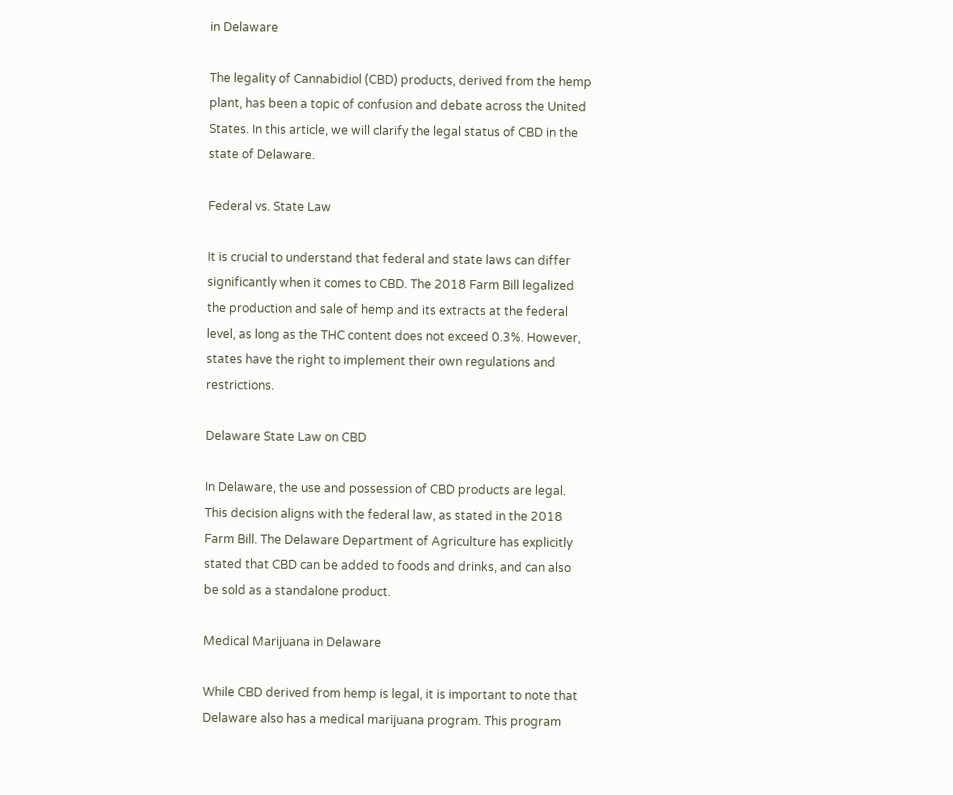in Delaware

The legality of Cannabidiol (CBD) products, derived from the hemp plant, has been a topic of confusion and debate across the United States. In this article, we will clarify the legal status of CBD in the state of Delaware.

Federal vs. State Law

It is crucial to understand that federal and state laws can differ significantly when it comes to CBD. The 2018 Farm Bill legalized the production and sale of hemp and its extracts at the federal level, as long as the THC content does not exceed 0.3%. However, states have the right to implement their own regulations and restrictions.

Delaware State Law on CBD

In Delaware, the use and possession of CBD products are legal. This decision aligns with the federal law, as stated in the 2018 Farm Bill. The Delaware Department of Agriculture has explicitly stated that CBD can be added to foods and drinks, and can also be sold as a standalone product.

Medical Marijuana in Delaware

While CBD derived from hemp is legal, it is important to note that Delaware also has a medical marijuana program. This program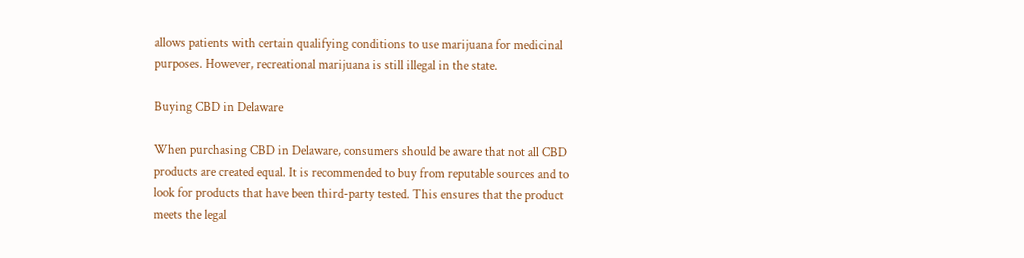allows patients with certain qualifying conditions to use marijuana for medicinal purposes. However, recreational marijuana is still illegal in the state.

Buying CBD in Delaware

When purchasing CBD in Delaware, consumers should be aware that not all CBD products are created equal. It is recommended to buy from reputable sources and to look for products that have been third-party tested. This ensures that the product meets the legal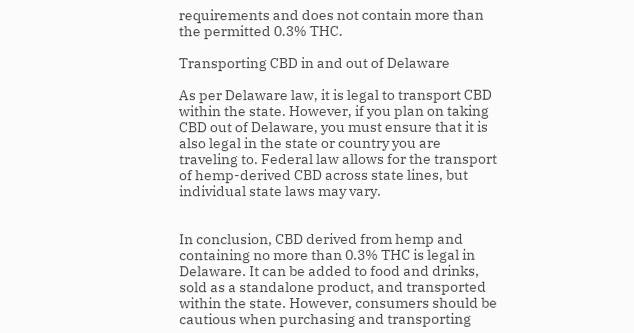requirements and does not contain more than the permitted 0.3% THC.

Transporting CBD in and out of Delaware

As per Delaware law, it is legal to transport CBD within the state. However, if you plan on taking CBD out of Delaware, you must ensure that it is also legal in the state or country you are traveling to. Federal law allows for the transport of hemp-derived CBD across state lines, but individual state laws may vary.


In conclusion, CBD derived from hemp and containing no more than 0.3% THC is legal in Delaware. It can be added to food and drinks, sold as a standalone product, and transported within the state. However, consumers should be cautious when purchasing and transporting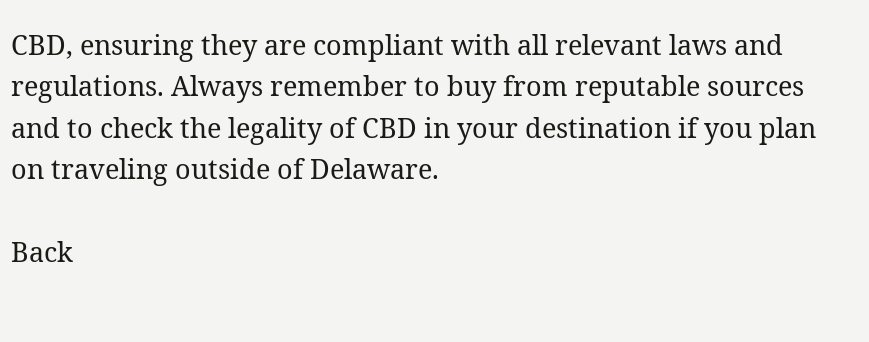CBD, ensuring they are compliant with all relevant laws and regulations. Always remember to buy from reputable sources and to check the legality of CBD in your destination if you plan on traveling outside of Delaware.

Back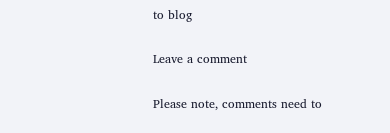to blog

Leave a comment

Please note, comments need to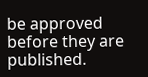be approved before they are published.